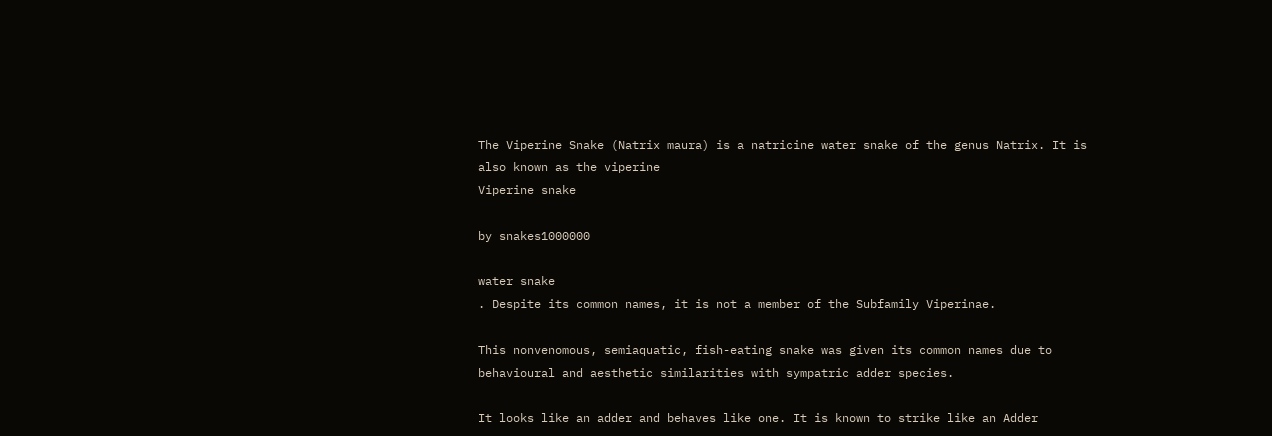The Viperine Snake (Natrix maura) is a natricine water snake of the genus Natrix. It is also known as the viperine
Viperine snake

by snakes1000000

water snake
. Despite its common names, it is not a member of the Subfamily Viperinae.

This nonvenomous, semiaquatic, fish-eating snake was given its common names due to behavioural and aesthetic similarities with sympatric adder species.

It looks like an adder and behaves like one. It is known to strike like an Adder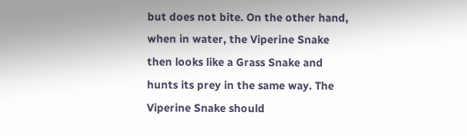but does not bite. On the other hand, when in water, the Viperine Snake then looks like a Grass Snake and hunts its prey in the same way. The Viperine Snake should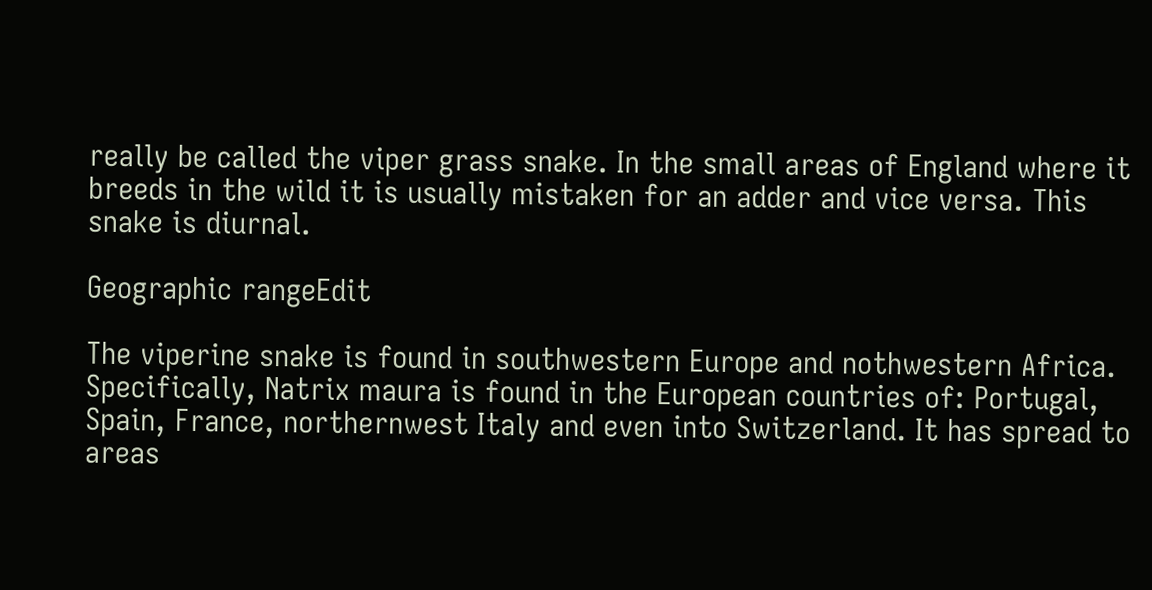really be called the viper grass snake. In the small areas of England where it breeds in the wild it is usually mistaken for an adder and vice versa. This snake is diurnal.

Geographic rangeEdit

The viperine snake is found in southwestern Europe and nothwestern Africa. Specifically, Natrix maura is found in the European countries of: Portugal, Spain, France, northernwest Italy and even into Switzerland. It has spread to areas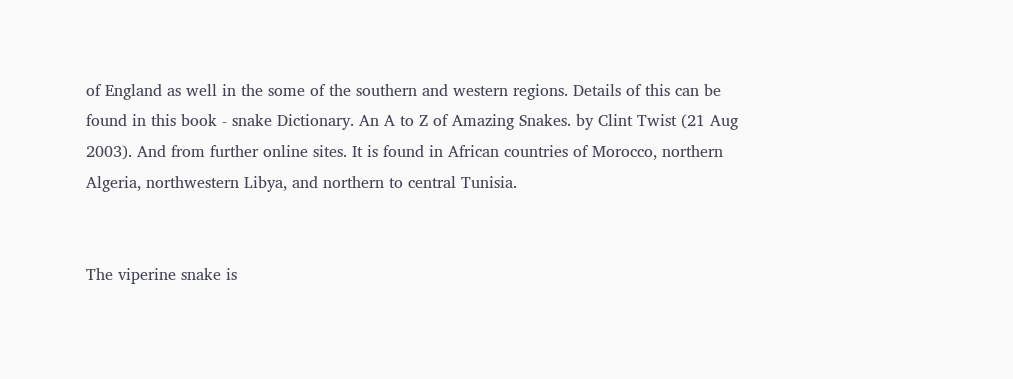of England as well in the some of the southern and western regions. Details of this can be found in this book - snake Dictionary. An A to Z of Amazing Snakes. by Clint Twist (21 Aug 2003). And from further online sites. It is found in African countries of Morocco, northern Algeria, northwestern Libya, and northern to central Tunisia.


The viperine snake is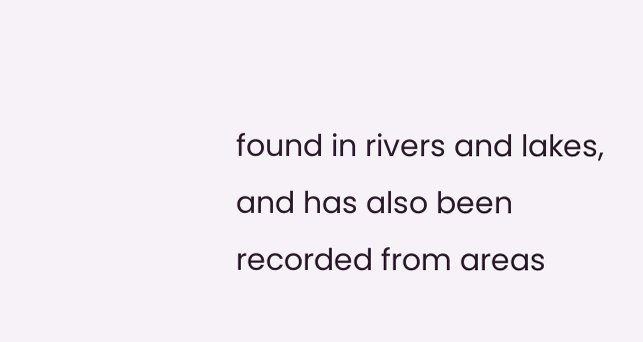found in rivers and lakes, and has also been recorded from areas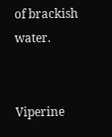of brackish water.


Viperine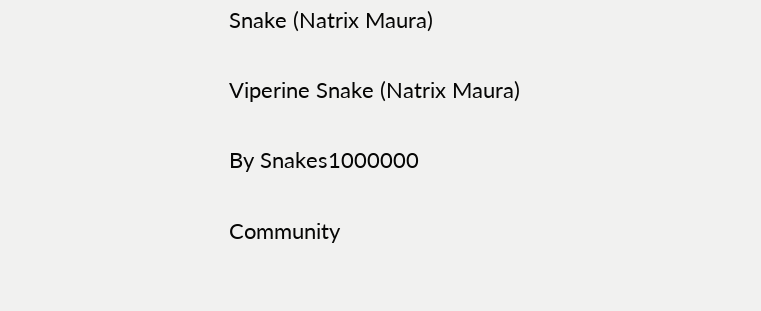Snake (Natrix Maura)

Viperine Snake (Natrix Maura)

By Snakes1000000

Community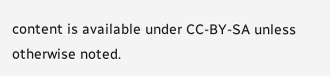content is available under CC-BY-SA unless otherwise noted.